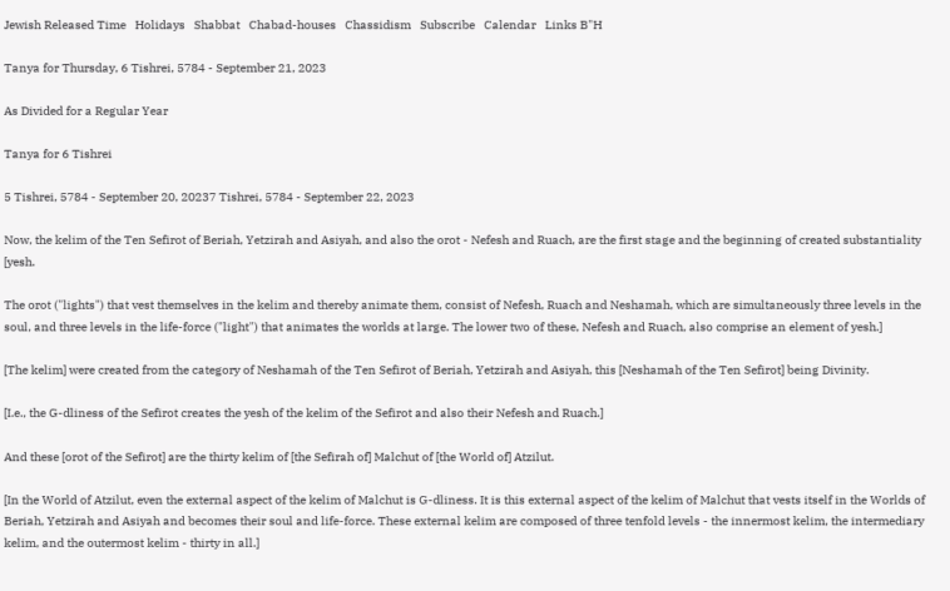Jewish Released Time   Holidays   Shabbat   Chabad-houses   Chassidism   Subscribe   Calendar   Links B"H

Tanya for Thursday, 6 Tishrei, 5784 - September 21, 2023

As Divided for a Regular Year

Tanya for 6 Tishrei

5 Tishrei, 5784 - September 20, 20237 Tishrei, 5784 - September 22, 2023

Now, the kelim of the Ten Sefirot of Beriah, Yetzirah and Asiyah, and also the orot - Nefesh and Ruach, are the first stage and the beginning of created substantiality [yesh.

The orot ("lights") that vest themselves in the kelim and thereby animate them, consist of Nefesh, Ruach and Neshamah, which are simultaneously three levels in the soul, and three levels in the life-force ("light") that animates the worlds at large. The lower two of these, Nefesh and Ruach, also comprise an element of yesh.]

[The kelim] were created from the category of Neshamah of the Ten Sefirot of Beriah, Yetzirah and Asiyah, this [Neshamah of the Ten Sefirot] being Divinity.

[I.e., the G-dliness of the Sefirot creates the yesh of the kelim of the Sefirot and also their Nefesh and Ruach.]

And these [orot of the Sefirot] are the thirty kelim of [the Sefirah of] Malchut of [the World of] Atzilut.

[In the World of Atzilut, even the external aspect of the kelim of Malchut is G-dliness. It is this external aspect of the kelim of Malchut that vests itself in the Worlds of Beriah, Yetzirah and Asiyah and becomes their soul and life-force. These external kelim are composed of three tenfold levels - the innermost kelim, the intermediary kelim, and the outermost kelim - thirty in all.]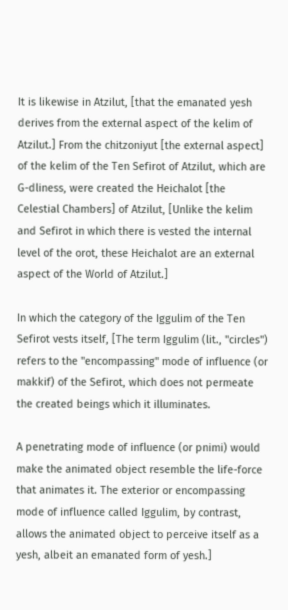It is likewise in Atzilut, [that the emanated yesh derives from the external aspect of the kelim of Atzilut.] From the chitzoniyut [the external aspect] of the kelim of the Ten Sefirot of Atzilut, which are G-dliness, were created the Heichalot [the Celestial Chambers] of Atzilut, [Unlike the kelim and Sefirot in which there is vested the internal level of the orot, these Heichalot are an external aspect of the World of Atzilut.]

In which the category of the Iggulim of the Ten Sefirot vests itself, [The term Iggulim (lit., "circles") refers to the "encompassing" mode of influence (or makkif) of the Sefirot, which does not permeate the created beings which it illuminates.

A penetrating mode of influence (or pnimi) would make the animated object resemble the life-force that animates it. The exterior or encompassing mode of influence called Iggulim, by contrast, allows the animated object to perceive itself as a yesh, albeit an emanated form of yesh.]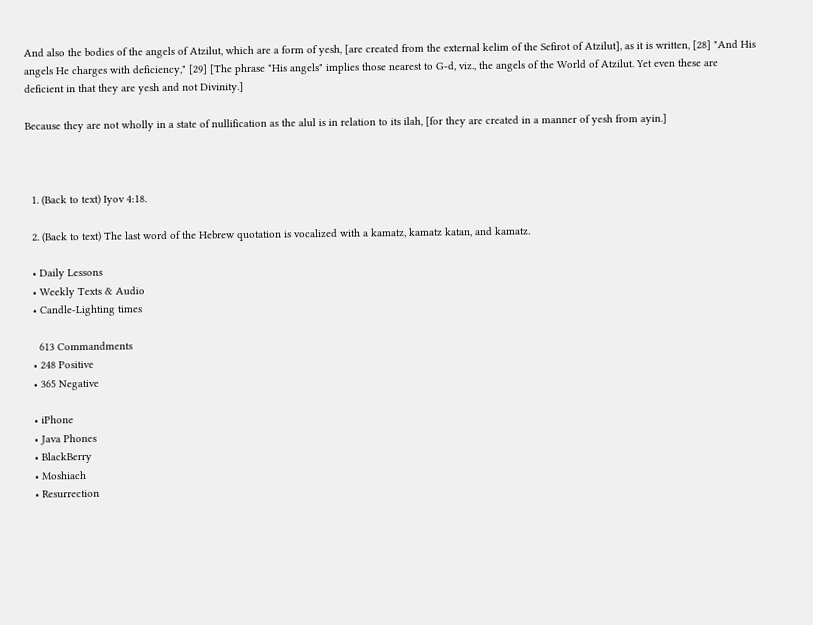And also the bodies of the angels of Atzilut, which are a form of yesh, [are created from the external kelim of the Sefirot of Atzilut], as it is written, [28] "And His angels He charges with deficiency," [29] [The phrase "His angels" implies those nearest to G-d, viz., the angels of the World of Atzilut. Yet even these are deficient in that they are yesh and not Divinity.]

Because they are not wholly in a state of nullification as the alul is in relation to its ilah, [for they are created in a manner of yesh from ayin.]



  1. (Back to text) Iyov 4:18.

  2. (Back to text) The last word of the Hebrew quotation is vocalized with a kamatz, kamatz katan, and kamatz.

  • Daily Lessons
  • Weekly Texts & Audio
  • Candle-Lighting times

    613 Commandments
  • 248 Positive
  • 365 Negative

  • iPhone
  • Java Phones
  • BlackBerry
  • Moshiach
  • Resurrection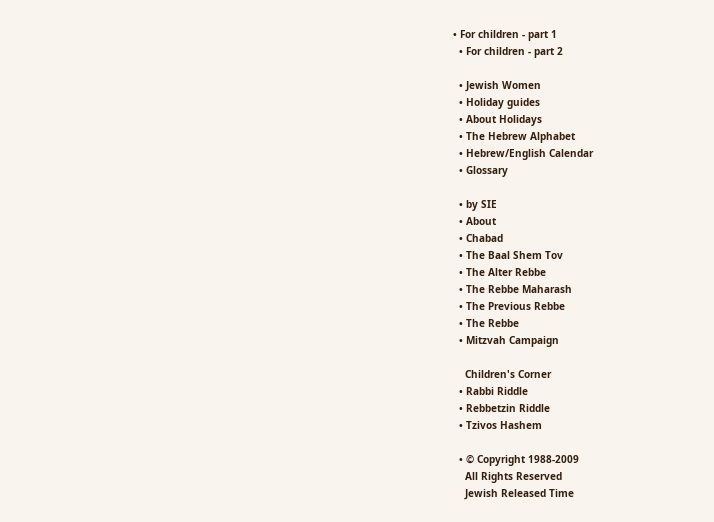• For children - part 1
  • For children - part 2

  • Jewish Women
  • Holiday guides
  • About Holidays
  • The Hebrew Alphabet
  • Hebrew/English Calendar
  • Glossary

  • by SIE
  • About
  • Chabad
  • The Baal Shem Tov
  • The Alter Rebbe
  • The Rebbe Maharash
  • The Previous Rebbe
  • The Rebbe
  • Mitzvah Campaign

    Children's Corner
  • Rabbi Riddle
  • Rebbetzin Riddle
  • Tzivos Hashem

  • © Copyright 1988-2009
    All Rights Reserved
    Jewish Released Time